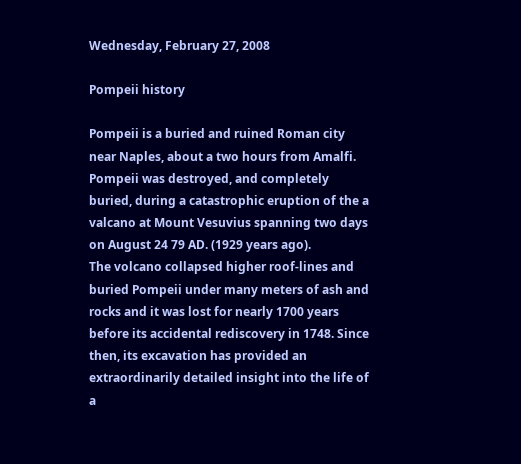Wednesday, February 27, 2008

Pompeii history

Pompeii is a buried and ruined Roman city near Naples, about a two hours from Amalfi. Pompeii was destroyed, and completely buried, during a catastrophic eruption of the a valcano at Mount Vesuvius spanning two days on August 24 79 AD. (1929 years ago).
The volcano collapsed higher roof-lines and buried Pompeii under many meters of ash and rocks and it was lost for nearly 1700 years before its accidental rediscovery in 1748. Since then, its excavation has provided an extraordinarily detailed insight into the life of a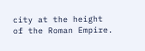city at the height of the Roman Empire.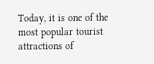Today, it is one of the most popular tourist attractions of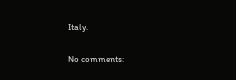Italy.

No comments: